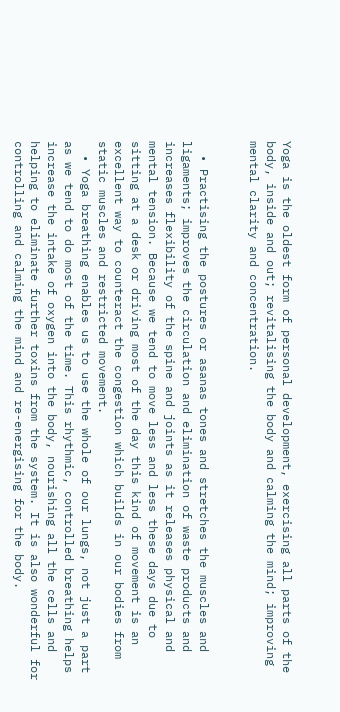Yoga is the oldest form of personal development, exercising all parts of the body, inside and out; revitalising the body and calming the mind; improving mental clarity and concentration.


  • Practising the postures or asanas tones and stretches the muscles and ligaments; improves the circulation and elimination of waste products and increases flexibility of the spine and joints as it releases physical and mental tension. Because we tend to move less and less these days due to sitting at a desk or driving most of the day this kind of movement is an excellent way to counteract the congestion which builds in our bodies from static muscles and restricted movement.
  • Yoga breathing enables us to use the whole of our lungs, not just a part as we tend to do most of the time. This rhythmic, controlled breathing helps increase the intake of oxygen into the body, nourishing all the cells and helping to eliminate further toxins from the system. It is also wonderful for controlling and calming the mind and re-energising for the body.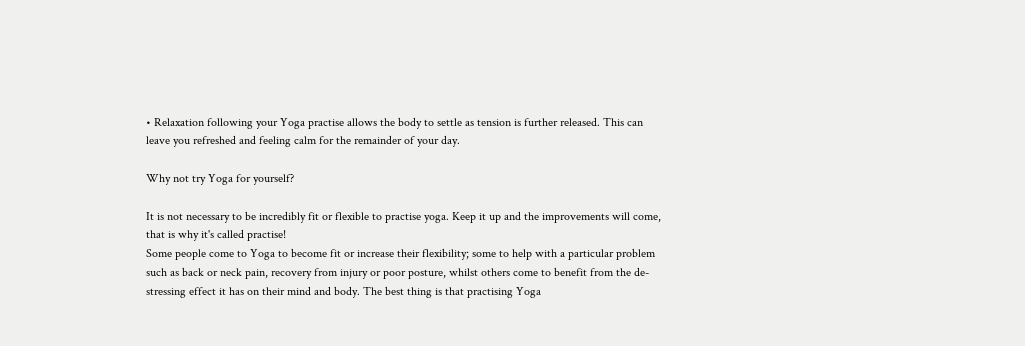• Relaxation following your Yoga practise allows the body to settle as tension is further released. This can leave you refreshed and feeling calm for the remainder of your day.

Why not try Yoga for yourself?

It is not necessary to be incredibly fit or flexible to practise yoga. Keep it up and the improvements will come, that is why it's called practise!
Some people come to Yoga to become fit or increase their flexibility; some to help with a particular problem such as back or neck pain, recovery from injury or poor posture, whilst others come to benefit from the de-stressing effect it has on their mind and body. The best thing is that practising Yoga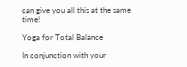can give you all this at the same time!

Yoga for Total Balance

In conjunction with your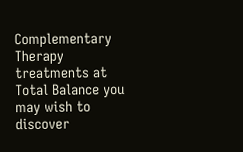Complementary Therapy treatments at Total Balance you may wish to discover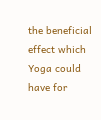the beneficial effect which Yoga could have for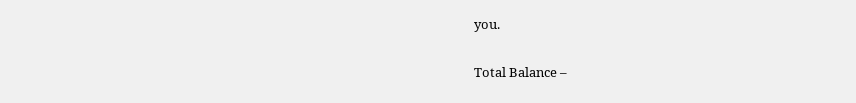you.

Total Balance –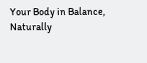Your Body in Balance, Naturally